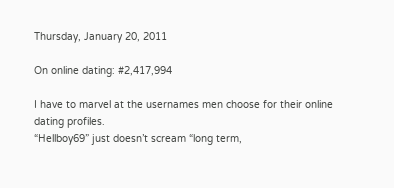Thursday, January 20, 2011

On online dating: #2,417,994

I have to marvel at the usernames men choose for their online dating profiles.
“Hellboy69” just doesn’t scream “long term,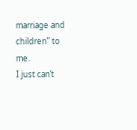marriage and children” to me.
I just can’t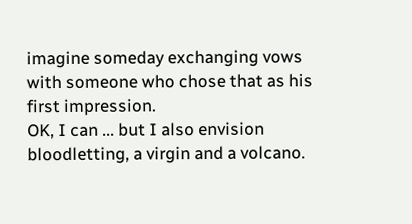imagine someday exchanging vows with someone who chose that as his first impression.
OK, I can ... but I also envision bloodletting, a virgin and a volcano.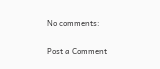No comments:

Post a Comment